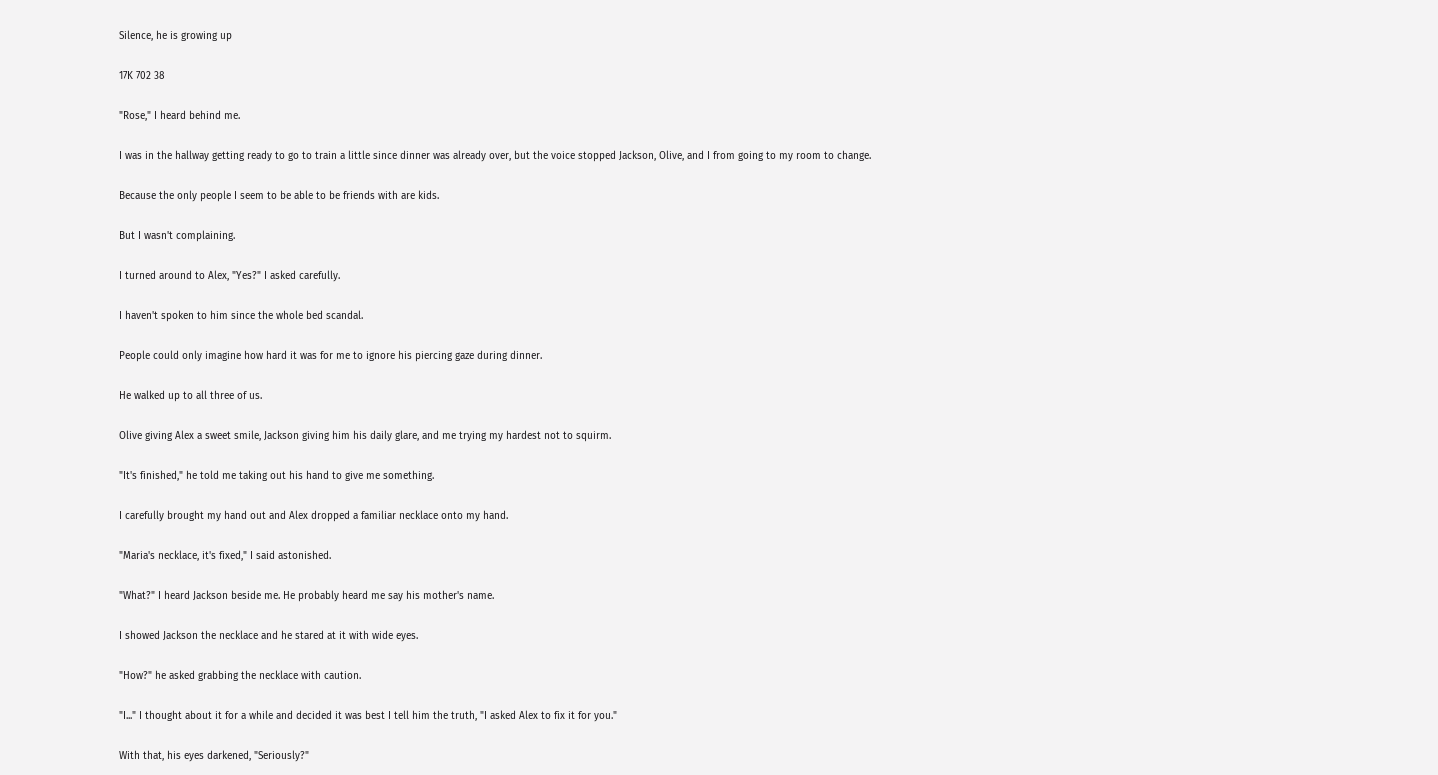Silence, he is growing up

17K 702 38

"Rose," I heard behind me.

I was in the hallway getting ready to go to train a little since dinner was already over, but the voice stopped Jackson, Olive, and I from going to my room to change.

Because the only people I seem to be able to be friends with are kids.

But I wasn't complaining.

I turned around to Alex, "Yes?" I asked carefully.

I haven't spoken to him since the whole bed scandal.

People could only imagine how hard it was for me to ignore his piercing gaze during dinner.

He walked up to all three of us.

Olive giving Alex a sweet smile, Jackson giving him his daily glare, and me trying my hardest not to squirm.

"It's finished," he told me taking out his hand to give me something.

I carefully brought my hand out and Alex dropped a familiar necklace onto my hand.

"Maria's necklace, it's fixed," I said astonished.

"What?" I heard Jackson beside me. He probably heard me say his mother's name.

I showed Jackson the necklace and he stared at it with wide eyes.

"How?" he asked grabbing the necklace with caution.

"I..." I thought about it for a while and decided it was best I tell him the truth, "I asked Alex to fix it for you."

With that, his eyes darkened, "Seriously?"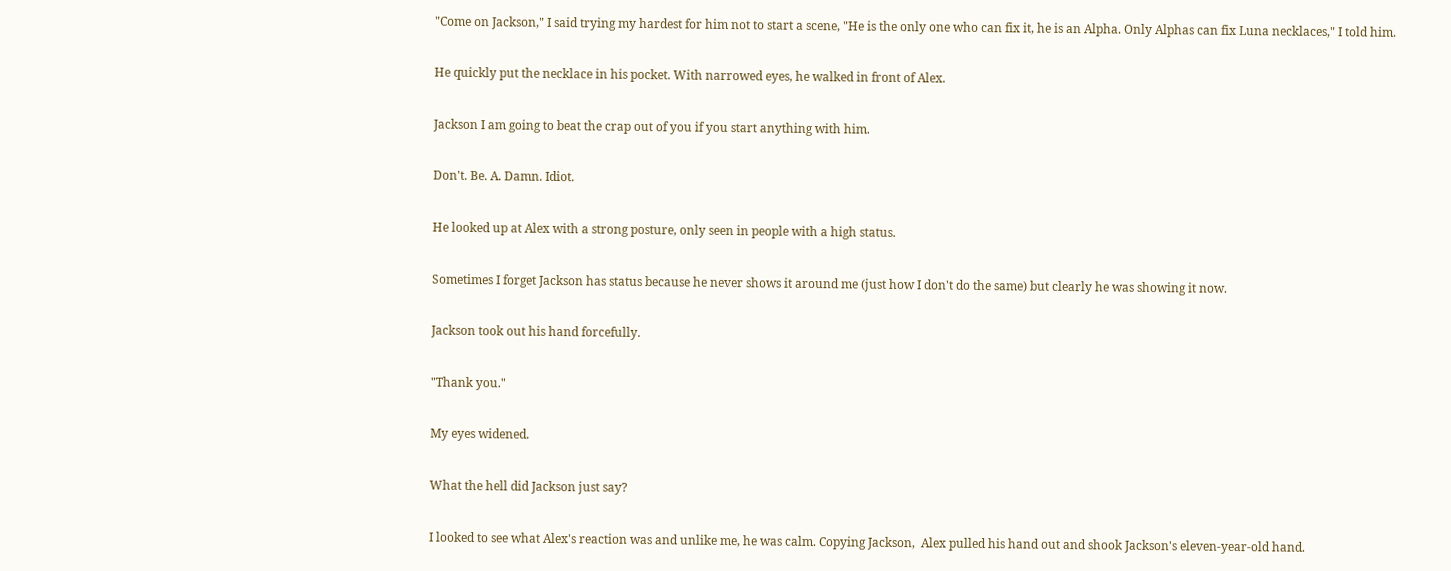"Come on Jackson," I said trying my hardest for him not to start a scene, "He is the only one who can fix it, he is an Alpha. Only Alphas can fix Luna necklaces," I told him.

He quickly put the necklace in his pocket. With narrowed eyes, he walked in front of Alex.

Jackson I am going to beat the crap out of you if you start anything with him.

Don't. Be. A. Damn. Idiot.

He looked up at Alex with a strong posture, only seen in people with a high status.

Sometimes I forget Jackson has status because he never shows it around me (just how I don't do the same) but clearly he was showing it now.

Jackson took out his hand forcefully.

"Thank you."

My eyes widened.

What the hell did Jackson just say?

I looked to see what Alex's reaction was and unlike me, he was calm. Copying Jackson,  Alex pulled his hand out and shook Jackson's eleven-year-old hand.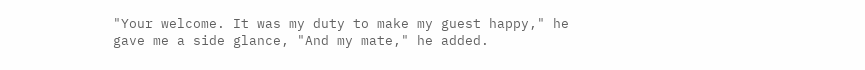"Your welcome. It was my duty to make my guest happy," he gave me a side glance, "And my mate," he added.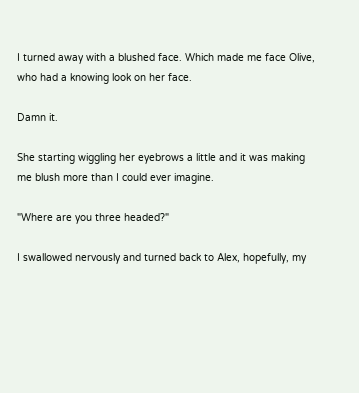I turned away with a blushed face. Which made me face Olive, who had a knowing look on her face.

Damn it.

She starting wiggling her eyebrows a little and it was making me blush more than I could ever imagine.

"Where are you three headed?"

I swallowed nervously and turned back to Alex, hopefully, my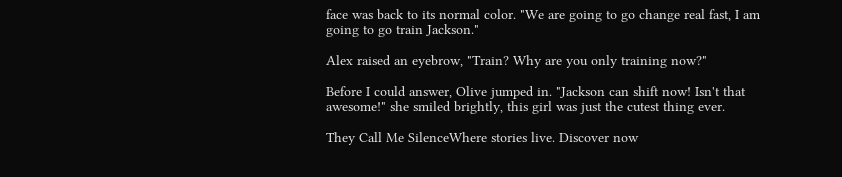face was back to its normal color. "We are going to go change real fast, I am going to go train Jackson."

Alex raised an eyebrow, "Train? Why are you only training now?"

Before I could answer, Olive jumped in. "Jackson can shift now! Isn't that awesome!" she smiled brightly, this girl was just the cutest thing ever.

They Call Me SilenceWhere stories live. Discover now